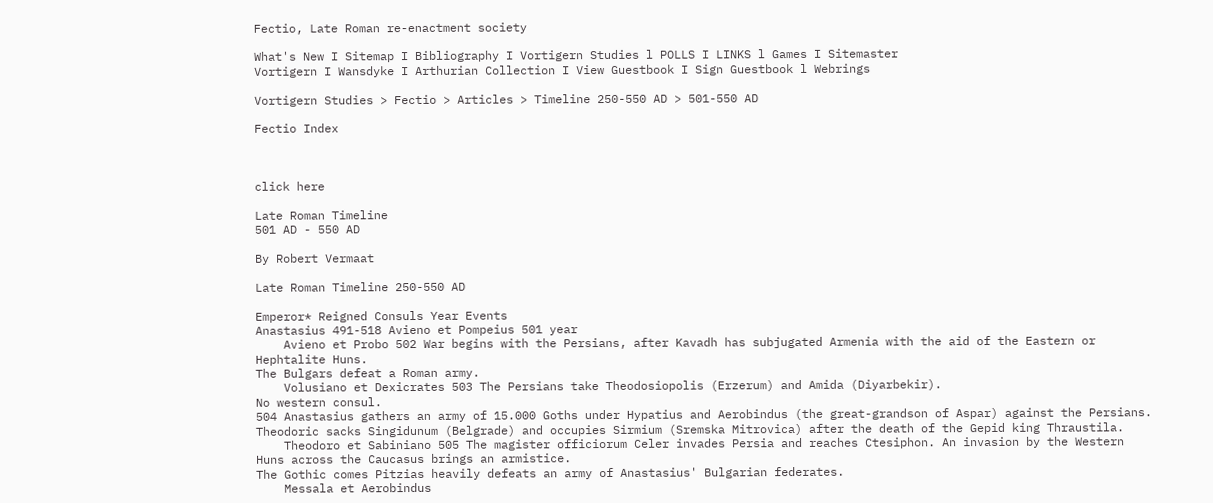Fectio, Late Roman re-enactment society

What's New I Sitemap I Bibliography I Vortigern Studies l POLLS I LINKS l Games I Sitemaster
Vortigern I Wansdyke I Arthurian Collection I View Guestbook I Sign Guestbook l Webrings

Vortigern Studies > Fectio > Articles > Timeline 250-550 AD > 501-550 AD

Fectio Index



click here

Late Roman Timeline
501 AD - 550 AD

By Robert Vermaat

Late Roman Timeline 250-550 AD

Emperor* Reigned Consuls Year Events
Anastasius 491-518 Avieno et Pompeius 501 year
    Avieno et Probo 502 War begins with the Persians, after Kavadh has subjugated Armenia with the aid of the Eastern or Hephtalite Huns.
The Bulgars defeat a Roman army.
    Volusiano et Dexicrates 503 The Persians take Theodosiopolis (Erzerum) and Amida (Diyarbekir).
No western consul.
504 Anastasius gathers an army of 15.000 Goths under Hypatius and Aerobindus (the great-grandson of Aspar) against the Persians.
Theodoric sacks Singidunum (Belgrade) and occupies Sirmium (Sremska Mitrovica) after the death of the Gepid king Thraustila.
    Theodoro et Sabiniano 505 The magister officiorum Celer invades Persia and reaches Ctesiphon. An invasion by the Western Huns across the Caucasus brings an armistice.
The Gothic comes Pitzias heavily defeats an army of Anastasius' Bulgarian federates.
    Messala et Aerobindus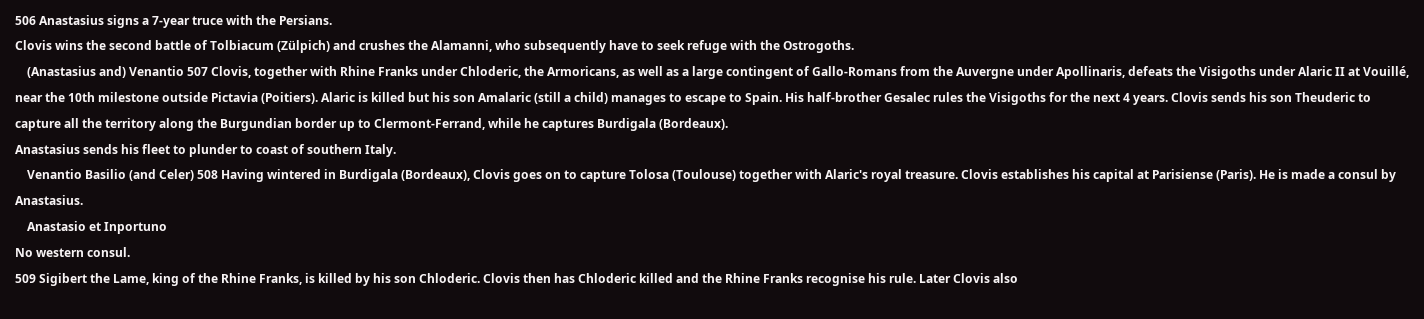506 Anastasius signs a 7-year truce with the Persians.
Clovis wins the second battle of Tolbiacum (Zülpich) and crushes the Alamanni, who subsequently have to seek refuge with the Ostrogoths.
    (Anastasius and) Venantio 507 Clovis, together with Rhine Franks under Chloderic, the Armoricans, as well as a large contingent of Gallo-Romans from the Auvergne under Apollinaris, defeats the Visigoths under Alaric II at Vouillé, near the 10th milestone outside Pictavia (Poitiers). Alaric is killed but his son Amalaric (still a child) manages to escape to Spain. His half-brother Gesalec rules the Visigoths for the next 4 years. Clovis sends his son Theuderic to capture all the territory along the Burgundian border up to Clermont-Ferrand, while he captures Burdigala (Bordeaux).
Anastasius sends his fleet to plunder to coast of southern Italy.
    Venantio Basilio (and Celer) 508 Having wintered in Burdigala (Bordeaux), Clovis goes on to capture Tolosa (Toulouse) together with Alaric's royal treasure. Clovis establishes his capital at Parisiense (Paris). He is made a consul by Anastasius.
    Anastasio et Inportuno
No western consul.
509 Sigibert the Lame, king of the Rhine Franks, is killed by his son Chloderic. Clovis then has Chloderic killed and the Rhine Franks recognise his rule. Later Clovis also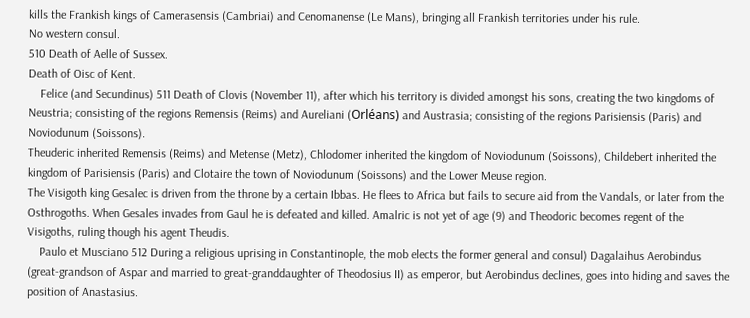kills the Frankish kings of Camerasensis (Cambriai) and Cenomanense (Le Mans), bringing all Frankish territories under his rule.
No western consul.
510 Death of Aelle of Sussex.
Death of Oisc of Kent.
    Felice (and Secundinus) 511 Death of Clovis (November 11), after which his territory is divided amongst his sons, creating the two kingdoms of Neustria; consisting of the regions Remensis (Reims) and Aureliani (Orléans) and Austrasia; consisting of the regions Parisiensis (Paris) and Noviodunum (Soissons).
Theuderic inherited Remensis (Reims) and Metense (Metz), Chlodomer inherited the kingdom of Noviodunum (Soissons), Childebert inherited the kingdom of Parisiensis (Paris) and Clotaire the town of Noviodunum (Soissons) and the Lower Meuse region.
The Visigoth king Gesalec is driven from the throne by a certain Ibbas. He flees to Africa but fails to secure aid from the Vandals, or later from the Osthrogoths. When Gesales invades from Gaul he is defeated and killed. Amalric is not yet of age (9) and Theodoric becomes regent of the Visigoths, ruling though his agent Theudis.
    Paulo et Musciano 512 During a religious uprising in Constantinople, the mob elects the former general and consul) Dagalaihus Aerobindus (great-grandson of Aspar and married to great-granddaughter of Theodosius II) as emperor, but Aerobindus declines, goes into hiding and saves the position of Anastasius.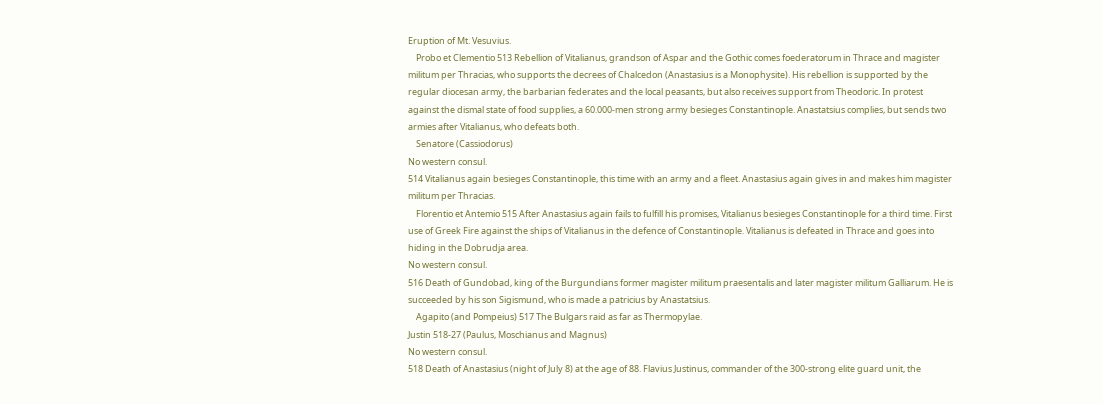Eruption of Mt. Vesuvius.
    Probo et Clementio 513 Rebellion of Vitalianus, grandson of Aspar and the Gothic comes foederatorum in Thrace and magister militum per Thracias, who supports the decrees of Chalcedon (Anastasius is a Monophysite). His rebellion is supported by the regular diocesan army, the barbarian federates and the local peasants, but also receives support from Theodoric. In protest against the dismal state of food supplies, a 60.000-men strong army besieges Constantinople. Anastatsius complies, but sends two armies after Vitalianus, who defeats both.
    Senatore (Cassiodorus)
No western consul.
514 Vitalianus again besieges Constantinople, this time with an army and a fleet. Anastasius again gives in and makes him magister militum per Thracias.
    Florentio et Antemio 515 After Anastasius again fails to fulfill his promises, Vitalianus besieges Constantinople for a third time. First use of Greek Fire against the ships of Vitalianus in the defence of Constantinople. Vitalianus is defeated in Thrace and goes into hiding in the Dobrudja area.
No western consul.
516 Death of Gundobad, king of the Burgundians former magister militum praesentalis and later magister militum Galliarum. He is succeeded by his son Sigismund, who is made a patricius by Anastatsius.
    Agapito (and Pompeius) 517 The Bulgars raid as far as Thermopylae.
Justin 518-27 (Paulus, Moschianus and Magnus)
No western consul.
518 Death of Anastasius (night of July 8) at the age of 88. Flavius Justinus, commander of the 300-strong elite guard unit, the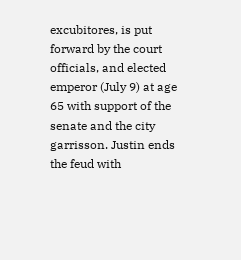excubitores, is put forward by the court officials, and elected emperor (July 9) at age 65 with support of the senate and the city garrisson. Justin ends the feud with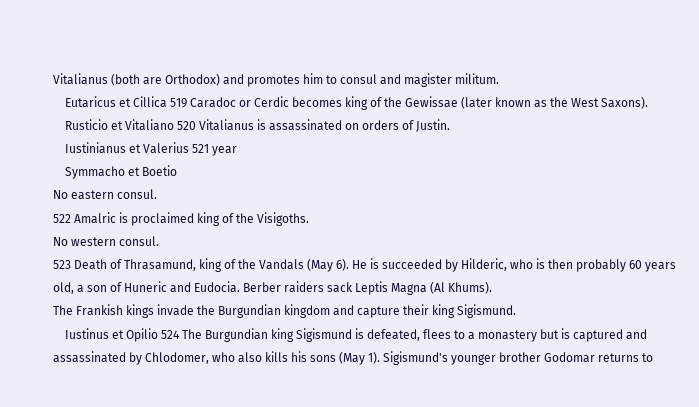Vitalianus (both are Orthodox) and promotes him to consul and magister militum.
    Eutaricus et Cillica 519 Caradoc or Cerdic becomes king of the Gewissae (later known as the West Saxons).
    Rusticio et Vitaliano 520 Vitalianus is assassinated on orders of Justin.
    Iustinianus et Valerius 521 year
    Symmacho et Boetio
No eastern consul.
522 Amalric is proclaimed king of the Visigoths.
No western consul.
523 Death of Thrasamund, king of the Vandals (May 6). He is succeeded by Hilderic, who is then probably 60 years old, a son of Huneric and Eudocia. Berber raiders sack Leptis Magna (Al Khums).
The Frankish kings invade the Burgundian kingdom and capture their king Sigismund.
    Iustinus et Opilio 524 The Burgundian king Sigismund is defeated, flees to a monastery but is captured and assassinated by Chlodomer, who also kills his sons (May 1). Sigismund's younger brother Godomar returns to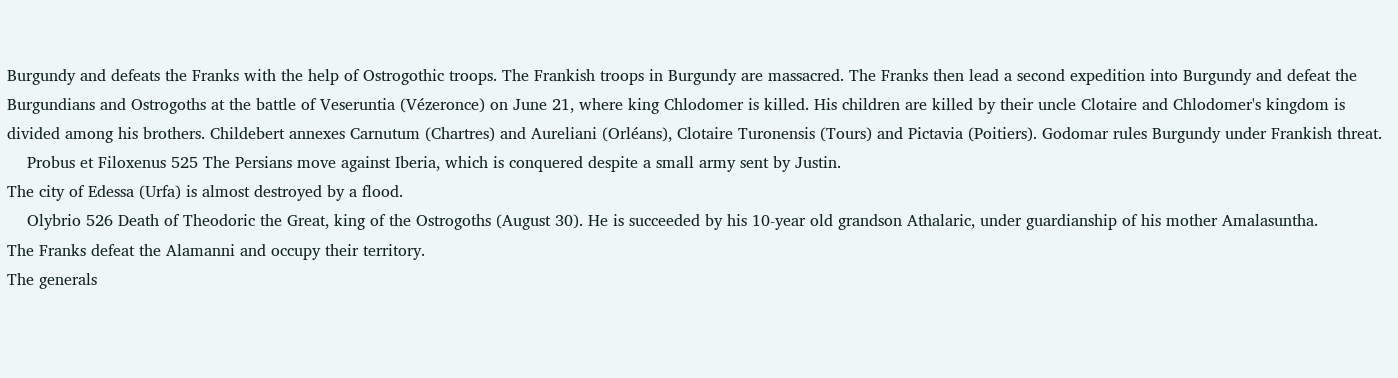Burgundy and defeats the Franks with the help of Ostrogothic troops. The Frankish troops in Burgundy are massacred. The Franks then lead a second expedition into Burgundy and defeat the Burgundians and Ostrogoths at the battle of Veseruntia (Vézeronce) on June 21, where king Chlodomer is killed. His children are killed by their uncle Clotaire and Chlodomer's kingdom is divided among his brothers. Childebert annexes Carnutum (Chartres) and Aureliani (Orléans), Clotaire Turonensis (Tours) and Pictavia (Poitiers). Godomar rules Burgundy under Frankish threat.
    Probus et Filoxenus 525 The Persians move against Iberia, which is conquered despite a small army sent by Justin.
The city of Edessa (Urfa) is almost destroyed by a flood.
    Olybrio 526 Death of Theodoric the Great, king of the Ostrogoths (August 30). He is succeeded by his 10-year old grandson Athalaric, under guardianship of his mother Amalasuntha.
The Franks defeat the Alamanni and occupy their territory.
The generals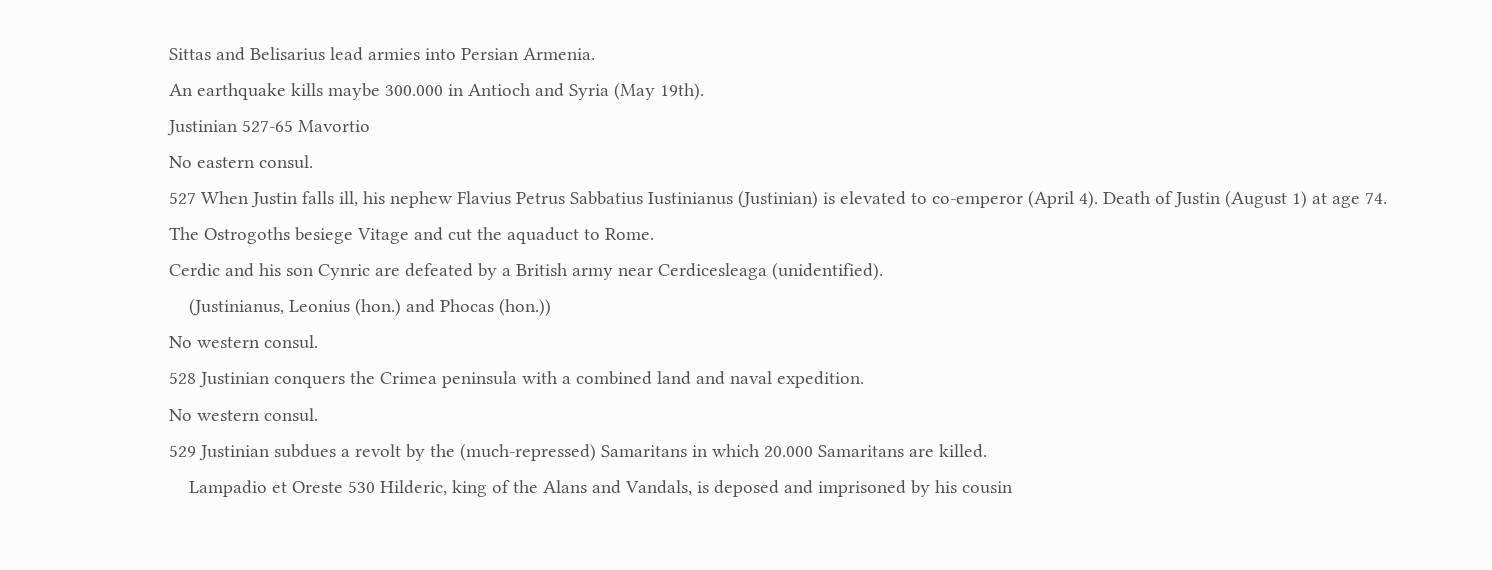Sittas and Belisarius lead armies into Persian Armenia.
An earthquake kills maybe 300.000 in Antioch and Syria (May 19th).
Justinian 527-65 Mavortio
No eastern consul.
527 When Justin falls ill, his nephew Flavius Petrus Sabbatius Iustinianus (Justinian) is elevated to co-emperor (April 4). Death of Justin (August 1) at age 74.
The Ostrogoths besiege Vitage and cut the aquaduct to Rome.
Cerdic and his son Cynric are defeated by a British army near Cerdicesleaga (unidentified).
    (Justinianus, Leonius (hon.) and Phocas (hon.))
No western consul.
528 Justinian conquers the Crimea peninsula with a combined land and naval expedition.
No western consul.
529 Justinian subdues a revolt by the (much-repressed) Samaritans in which 20.000 Samaritans are killed.
    Lampadio et Oreste 530 Hilderic, king of the Alans and Vandals, is deposed and imprisoned by his cousin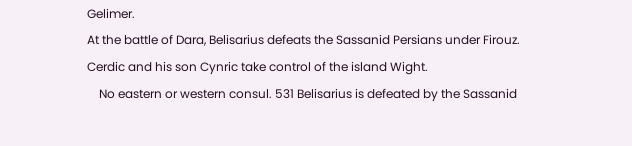Gelimer.
At the battle of Dara, Belisarius defeats the Sassanid Persians under Firouz.
Cerdic and his son Cynric take control of the island Wight.
    No eastern or western consul. 531 Belisarius is defeated by the Sassanid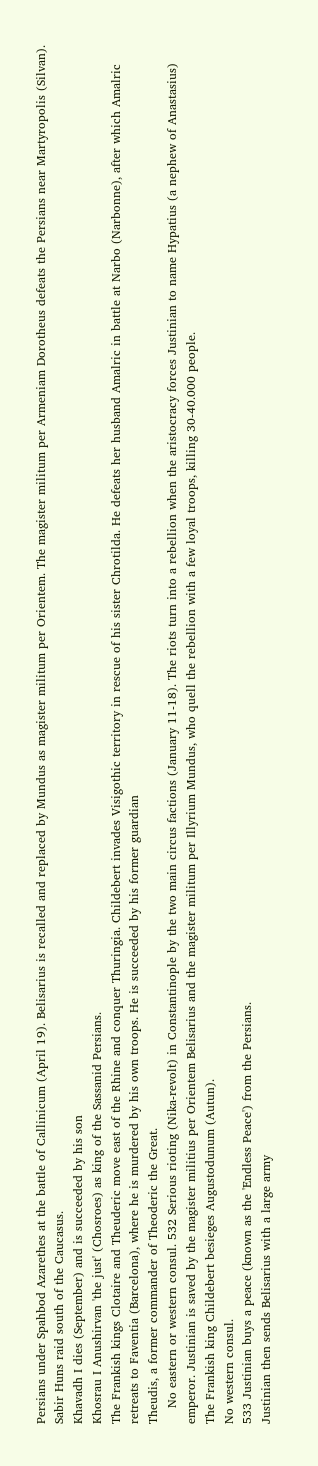Persians under Spahbod Azarethes at the battle of Callinicum (April 19). Belisarius is recalled and replaced by Mundus as magister militum per Orientem. The magister militum per Armeniam Dorotheus defeats the Persians near Martyropolis (Silvan).
Sabir Huns raid south of the Caucasus.
Khavadh I dies (September) and is succeeded by his son
Khosrau I Anushirvan 'the just' (Chosroes) as king of the Sassanid Persians.
The Frankish kings Clotaire and Theuderic move east of the Rhine and conquer Thuringia. Childebert invades Visigothic territory in rescue of his sister Chrotilda. He defeats her husband Amalric in battle at Narbo (Narbonne), after which Amalric retreats to Faventia (Barcelona), where he is murdered by his own troops. He is succeeded by his former guardian
Theudis, a former commander of Theoderic the Great.
    No eastern or western consul. 532 Serious rioting (Nika-revolt) in Constantinople by the two main circus factions (January 11-18). The riots turn into a rebellion when the aristocracy forces Justinian to name Hypatius (a nephew of Anastasius) emperor. Justinian is saved by the magister militius per Orientem Belisarius and the magister militum per Illyrium Mundus, who quell the rebellion with a few loyal troops, killing 30-40.000 people.
The Frankish king Childebert besieges Augustodunum (Autun).
No western consul.
533 Justinian buys a peace (known as the 'Endless Peace') from the Persians.
Justinian then sends Belisarius with a large army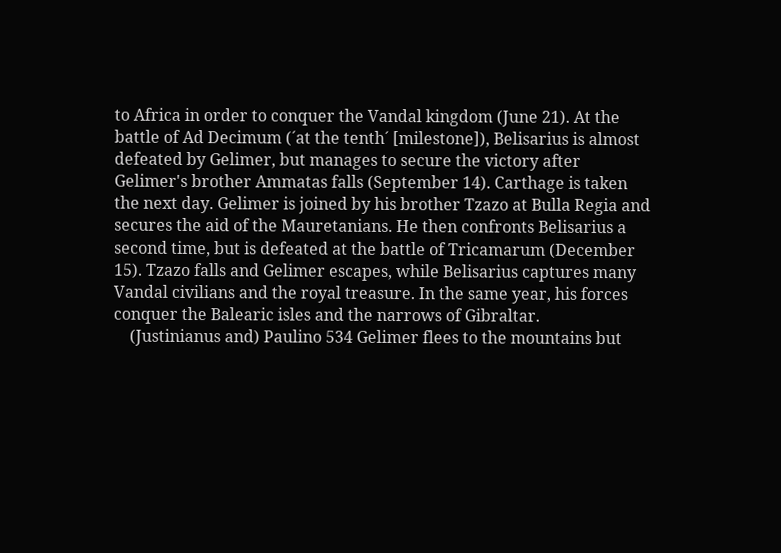to Africa in order to conquer the Vandal kingdom (June 21). At the battle of Ad Decimum (´at the tenth´ [milestone]), Belisarius is almost defeated by Gelimer, but manages to secure the victory after Gelimer's brother Ammatas falls (September 14). Carthage is taken the next day. Gelimer is joined by his brother Tzazo at Bulla Regia and secures the aid of the Mauretanians. He then confronts Belisarius a second time, but is defeated at the battle of Tricamarum (December 15). Tzazo falls and Gelimer escapes, while Belisarius captures many Vandal civilians and the royal treasure. In the same year, his forces conquer the Balearic isles and the narrows of Gibraltar.
    (Justinianus and) Paulino 534 Gelimer flees to the mountains but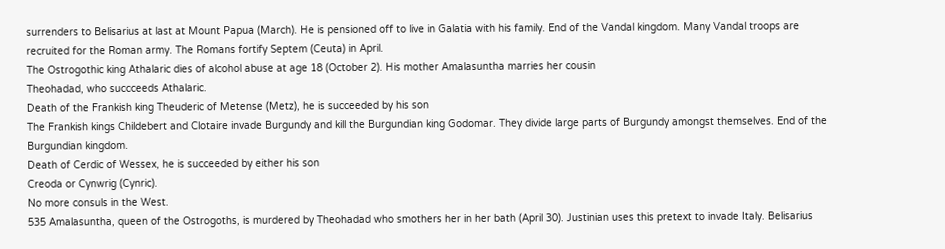surrenders to Belisarius at last at Mount Papua (March). He is pensioned off to live in Galatia with his family. End of the Vandal kingdom. Many Vandal troops are recruited for the Roman army. The Romans fortify Septem (Ceuta) in April.
The Ostrogothic king Athalaric dies of alcohol abuse at age 18 (October 2). His mother Amalasuntha marries her cousin
Theohadad, who succceeds Athalaric.
Death of the Frankish king Theuderic of Metense (Metz), he is succeeded by his son
The Frankish kings Childebert and Clotaire invade Burgundy and kill the Burgundian king Godomar. They divide large parts of Burgundy amongst themselves. End of the Burgundian kingdom.
Death of Cerdic of Wessex, he is succeeded by either his son
Creoda or Cynwrig (Cynric).
No more consuls in the West.
535 Amalasuntha, queen of the Ostrogoths, is murdered by Theohadad who smothers her in her bath (April 30). Justinian uses this pretext to invade Italy. Belisarius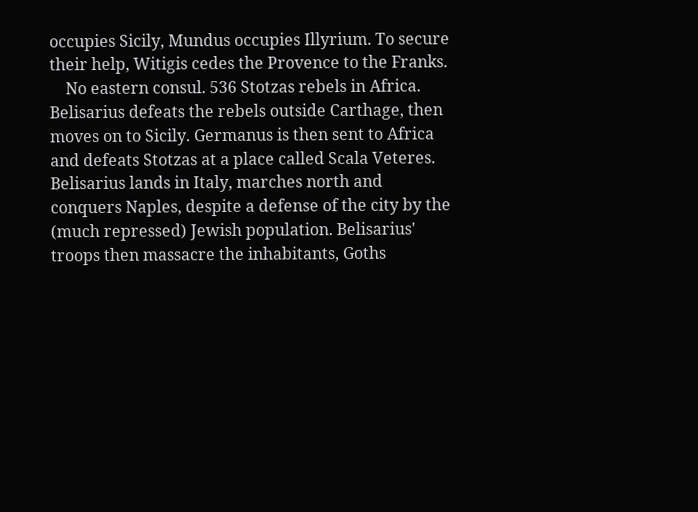occupies Sicily, Mundus occupies Illyrium. To secure their help, Witigis cedes the Provence to the Franks.
    No eastern consul. 536 Stotzas rebels in Africa. Belisarius defeats the rebels outside Carthage, then moves on to Sicily. Germanus is then sent to Africa and defeats Stotzas at a place called Scala Veteres.
Belisarius lands in Italy, marches north and conquers Naples, despite a defense of the city by the (much repressed) Jewish population. Belisarius' troops then massacre the inhabitants, Goths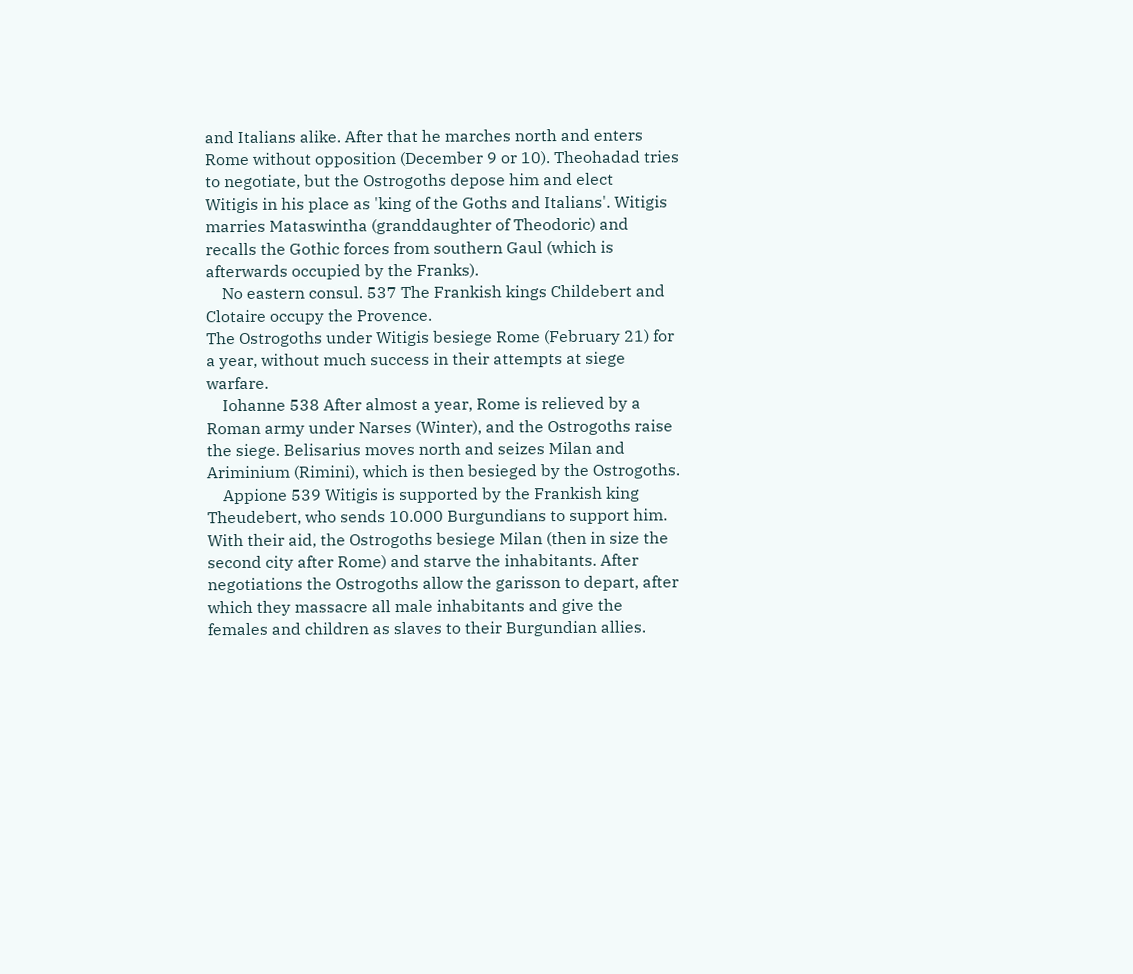and Italians alike. After that he marches north and enters Rome without opposition (December 9 or 10). Theohadad tries to negotiate, but the Ostrogoths depose him and elect
Witigis in his place as 'king of the Goths and Italians'. Witigis marries Mataswintha (granddaughter of Theodoric) and recalls the Gothic forces from southern Gaul (which is afterwards occupied by the Franks).
    No eastern consul. 537 The Frankish kings Childebert and Clotaire occupy the Provence.
The Ostrogoths under Witigis besiege Rome (February 21) for a year, without much success in their attempts at siege warfare.
    Iohanne 538 After almost a year, Rome is relieved by a Roman army under Narses (Winter), and the Ostrogoths raise the siege. Belisarius moves north and seizes Milan and Ariminium (Rimini), which is then besieged by the Ostrogoths.
    Appione 539 Witigis is supported by the Frankish king Theudebert, who sends 10.000 Burgundians to support him. With their aid, the Ostrogoths besiege Milan (then in size the second city after Rome) and starve the inhabitants. After negotiations the Ostrogoths allow the garisson to depart, after which they massacre all male inhabitants and give the females and children as slaves to their Burgundian allies.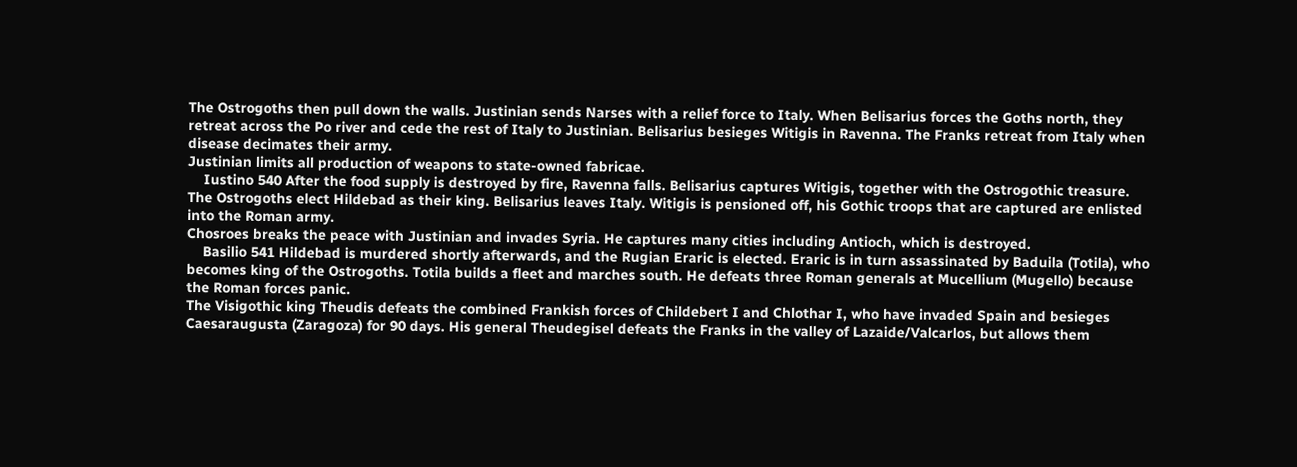The Ostrogoths then pull down the walls. Justinian sends Narses with a relief force to Italy. When Belisarius forces the Goths north, they retreat across the Po river and cede the rest of Italy to Justinian. Belisarius besieges Witigis in Ravenna. The Franks retreat from Italy when disease decimates their army.
Justinian limits all production of weapons to state-owned fabricae.
    Iustino 540 After the food supply is destroyed by fire, Ravenna falls. Belisarius captures Witigis, together with the Ostrogothic treasure. The Ostrogoths elect Hildebad as their king. Belisarius leaves Italy. Witigis is pensioned off, his Gothic troops that are captured are enlisted into the Roman army.
Chosroes breaks the peace with Justinian and invades Syria. He captures many cities including Antioch, which is destroyed.
    Basilio 541 Hildebad is murdered shortly afterwards, and the Rugian Eraric is elected. Eraric is in turn assassinated by Baduila (Totila), who becomes king of the Ostrogoths. Totila builds a fleet and marches south. He defeats three Roman generals at Mucellium (Mugello) because the Roman forces panic.
The Visigothic king Theudis defeats the combined Frankish forces of Childebert I and Chlothar I, who have invaded Spain and besieges Caesaraugusta (Zaragoza) for 90 days. His general Theudegisel defeats the Franks in the valley of Lazaide/Valcarlos, but allows them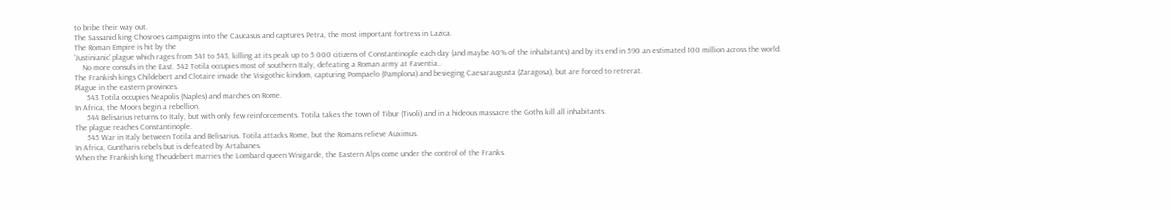to bribe their way out.
The Sassanid king Chosroes campaigns into the Caucasus and captures Petra, the most important fortress in Lazica.
The Roman Empire is hit by the
'Justinianic' plague which rages from 541 to 543, killing at its peak up to 5.000 citizens of Constantinople each day (and maybe 40% of the inhabitants) and by its end in 590 an estimated 100 million across the world.
    No more consuls in the East. 542 Totila occupies most of southern Italy, defeating a Roman army at Faventia..
The Frankish kings Childebert and Clotaire invade the Visigothic kindom, capturing Pompaelo (Pamplona) and besieging Caesaraugusta (Zaragosa), but are forced to retrerat.
Plague in the eastern provinces.
      543 Totila occupies Neapolis (Naples) and marches on Rome.
In Africa, the Moors begin a rebellion.
      544 Belisarius returns to Italy, but with only few reinforcements. Totila takes the town of Tibur (Tivoli) and in a hideous massacre the Goths kill all inhabitants.
The plague reaches Constantinople.
      545 War in Italy between Totila and Belisarius. Totila attacks Rome, but the Romans relieve Auximus.
In Africa, Guntharis rebels but is defeated by Artabanes.
When the Frankish king Theudebert marries the Lombard queen Wisigarde, the Eastern Alps come under the control of the Franks.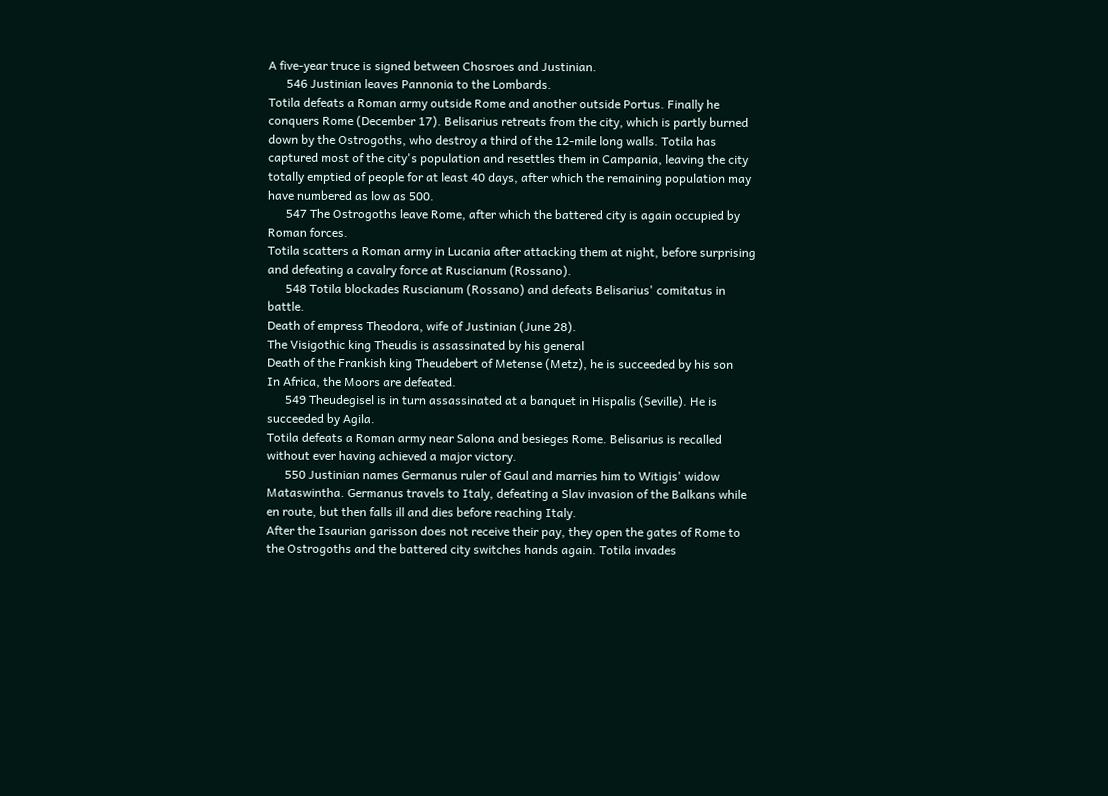A five-year truce is signed between Chosroes and Justinian.
      546 Justinian leaves Pannonia to the Lombards.
Totila defeats a Roman army outside Rome and another outside Portus. Finally he conquers Rome (December 17). Belisarius retreats from the city, which is partly burned down by the Ostrogoths, who destroy a third of the 12-mile long walls. Totila has captured most of the city's population and resettles them in Campania, leaving the city totally emptied of people for at least 40 days, after which the remaining population may have numbered as low as 500.
      547 The Ostrogoths leave Rome, after which the battered city is again occupied by Roman forces.
Totila scatters a Roman army in Lucania after attacking them at night, before surprising and defeating a cavalry force at Ruscianum (Rossano).
      548 Totila blockades Ruscianum (Rossano) and defeats Belisarius' comitatus in battle.
Death of empress Theodora, wife of Justinian (June 28).
The Visigothic king Theudis is assassinated by his general
Death of the Frankish king Theudebert of Metense (Metz), he is succeeded by his son
In Africa, the Moors are defeated.
      549 Theudegisel is in turn assassinated at a banquet in Hispalis (Seville). He is succeeded by Agila.
Totila defeats a Roman army near Salona and besieges Rome. Belisarius is recalled without ever having achieved a major victory.
      550 Justinian names Germanus ruler of Gaul and marries him to Witigis' widow Mataswintha. Germanus travels to Italy, defeating a Slav invasion of the Balkans while en route, but then falls ill and dies before reaching Italy.
After the Isaurian garisson does not receive their pay, they open the gates of Rome to the Ostrogoths and the battered city switches hands again. Totila invades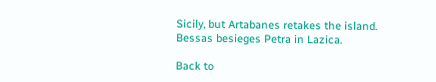Sicily, but Artabanes retakes the island.
Bessas besieges Petra in Lazica.

Back to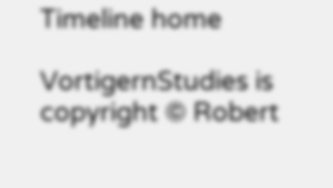Timeline home

VortigernStudies is copyright © Robert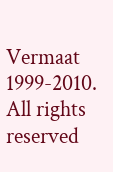Vermaat 1999-2010. All rights reserved